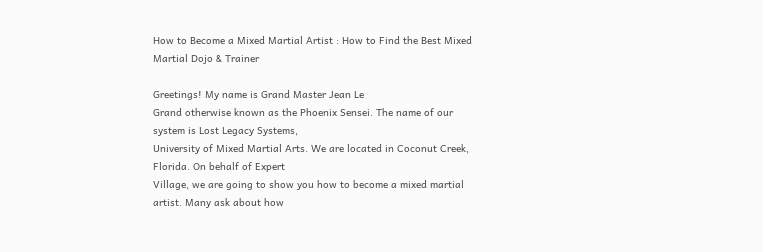How to Become a Mixed Martial Artist : How to Find the Best Mixed Martial Dojo & Trainer

Greetings! My name is Grand Master Jean Le
Grand otherwise known as the Phoenix Sensei. The name of our system is Lost Legacy Systems,
University of Mixed Martial Arts. We are located in Coconut Creek, Florida. On behalf of Expert
Village, we are going to show you how to become a mixed martial artist. Many ask about how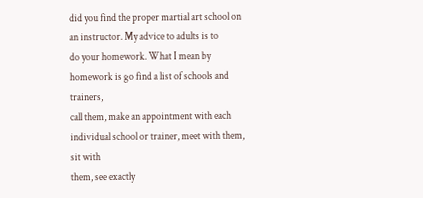did you find the proper martial art school on an instructor. My advice to adults is to
do your homework. What I mean by homework is go find a list of schools and trainers,
call them, make an appointment with each individual school or trainer, meet with them, sit with
them, see exactly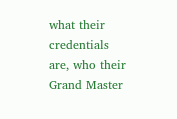what their credentials are, who their Grand Master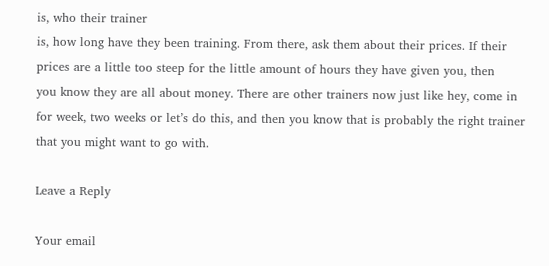is, who their trainer
is, how long have they been training. From there, ask them about their prices. If their
prices are a little too steep for the little amount of hours they have given you, then
you know they are all about money. There are other trainers now just like hey, come in
for week, two weeks or let’s do this, and then you know that is probably the right trainer
that you might want to go with.

Leave a Reply

Your email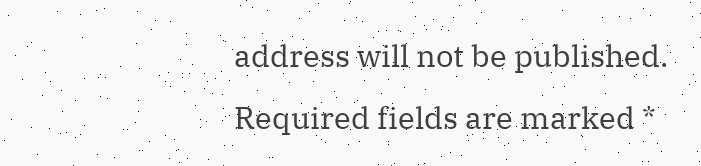address will not be published. Required fields are marked *